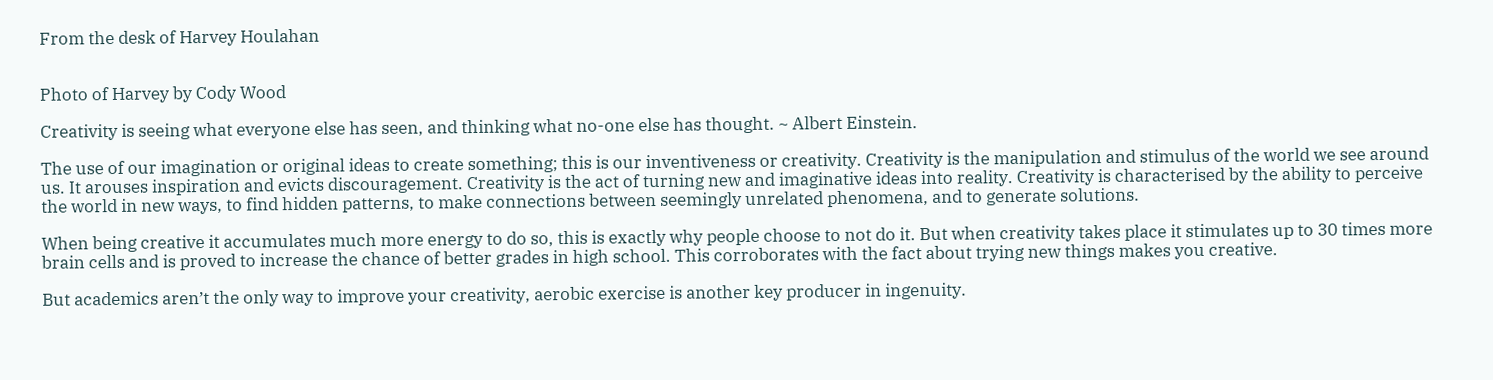From the desk of Harvey Houlahan


Photo of Harvey by Cody Wood

Creativity is seeing what everyone else has seen, and thinking what no-one else has thought. ~ Albert Einstein.

The use of our imagination or original ideas to create something; this is our inventiveness or creativity. Creativity is the manipulation and stimulus of the world we see around us. It arouses inspiration and evicts discouragement. Creativity is the act of turning new and imaginative ideas into reality. Creativity is characterised by the ability to perceive the world in new ways, to find hidden patterns, to make connections between seemingly unrelated phenomena, and to generate solutions.

When being creative it accumulates much more energy to do so, this is exactly why people choose to not do it. But when creativity takes place it stimulates up to 30 times more brain cells and is proved to increase the chance of better grades in high school. This corroborates with the fact about trying new things makes you creative.

But academics aren’t the only way to improve your creativity, aerobic exercise is another key producer in ingenuity.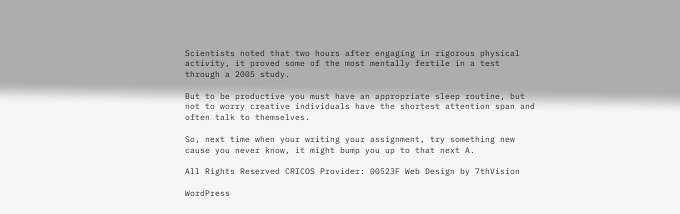Scientists noted that two hours after engaging in rigorous physical activity, it proved some of the most mentally fertile in a test through a 2005 study.

But to be productive you must have an appropriate sleep routine, but not to worry creative individuals have the shortest attention span and often talk to themselves.

So, next time when your writing your assignment, try something new cause you never know, it might bump you up to that next A.

All Rights Reserved CRICOS Provider: 00523F Web Design by 7thVision

WordPress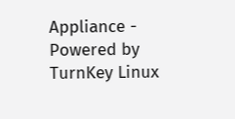Appliance - Powered by TurnKey Linux